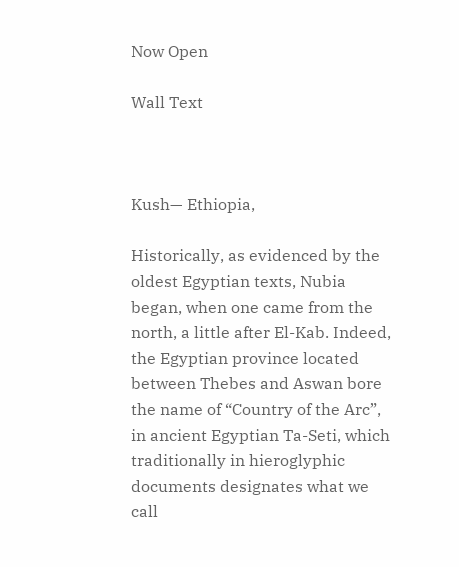Now Open

Wall Text



Kush— Ethiopia,

Historically, as evidenced by the oldest Egyptian texts, Nubia began, when one came from the north, a little after El-Kab. Indeed, the Egyptian province located between Thebes and Aswan bore the name of “Country of the Arc”, in ancient Egyptian Ta-Seti, which traditionally in hieroglyphic documents designates what we call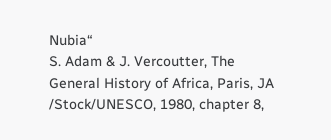Nubia“                                                                                                                           S. Adam & J. Vercoutter, The General History of Africa, Paris, JA /Stock/UNESCO, 1980, chapter 8,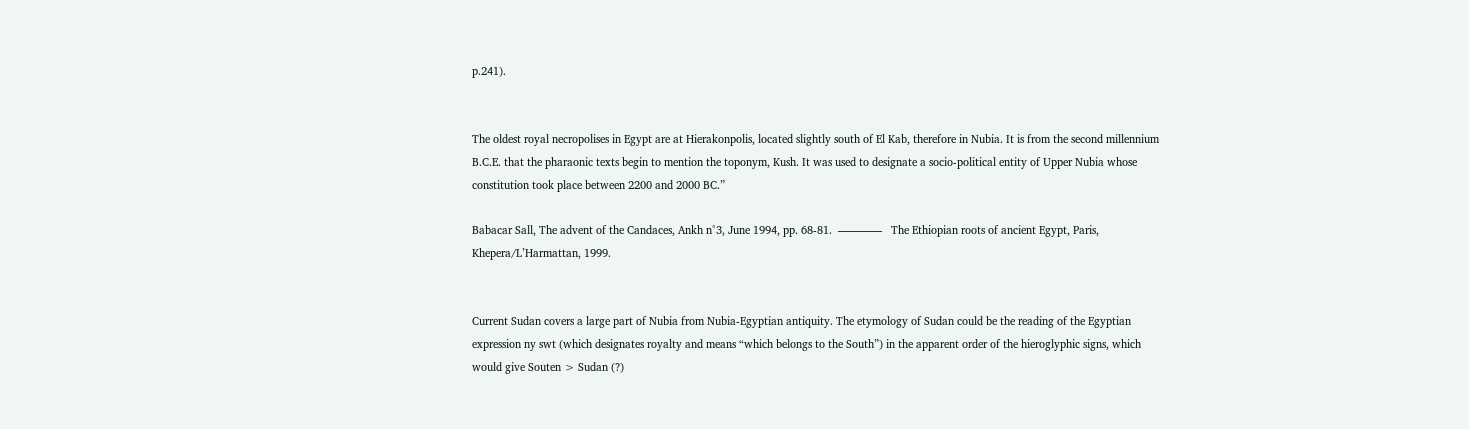p.241).


The oldest royal necropolises in Egypt are at Hierakonpolis, located slightly south of El Kab, therefore in Nubia. It is from the second millennium B.C.E. that the pharaonic texts begin to mention the toponym, Kush. It was used to designate a socio-political entity of Upper Nubia whose constitution took place between 2200 and 2000 BC.”

Babacar Sall, The advent of the Candaces, Ankh n°3, June 1994, pp. 68-81.  ————   The Ethiopian roots of ancient Egypt, Paris, Khepera/L’Harmattan, 1999.


Current Sudan covers a large part of Nubia from Nubia-Egyptian antiquity. The etymology of Sudan could be the reading of the Egyptian expression ny swt (which designates royalty and means “which belongs to the South”) in the apparent order of the hieroglyphic signs, which would give Souten > Sudan (?)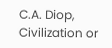C.A. Diop, Civilization or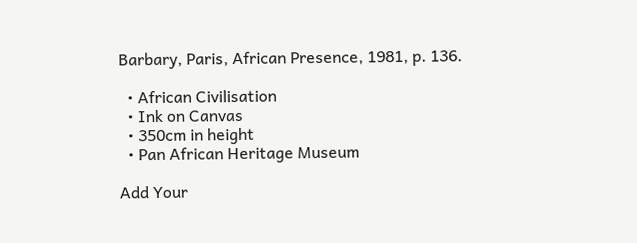Barbary, Paris, African Presence, 1981, p. 136.

  • African Civilisation
  • Ink on Canvas
  • 350cm in height
  • Pan African Heritage Museum

Add Your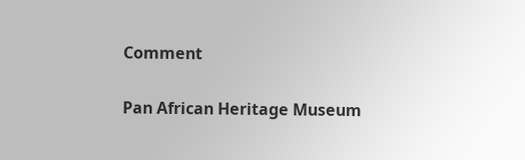Comment

Pan African Heritage Museum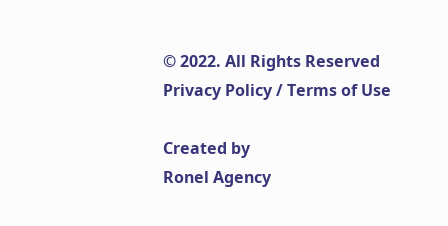© 2022. All Rights Reserved
Privacy Policy / Terms of Use

Created by
Ronel Agency